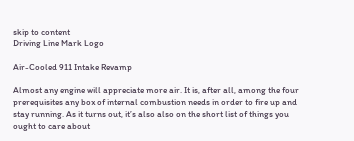skip to content
Driving Line Mark Logo

Air-Cooled 911 Intake Revamp

Almost any engine will appreciate more air. It is, after all, among the four prerequisites any box of internal combustion needs in order to fire up and stay running. As it turns out, it’s also also on the short list of things you ought to care about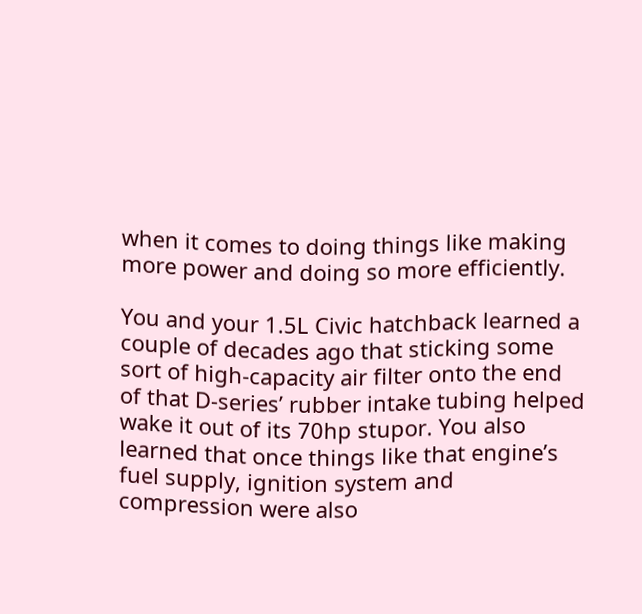when it comes to doing things like making more power and doing so more efficiently.

You and your 1.5L Civic hatchback learned a couple of decades ago that sticking some sort of high-capacity air filter onto the end of that D-series’ rubber intake tubing helped wake it out of its 70hp stupor. You also learned that once things like that engine’s fuel supply, ignition system and compression were also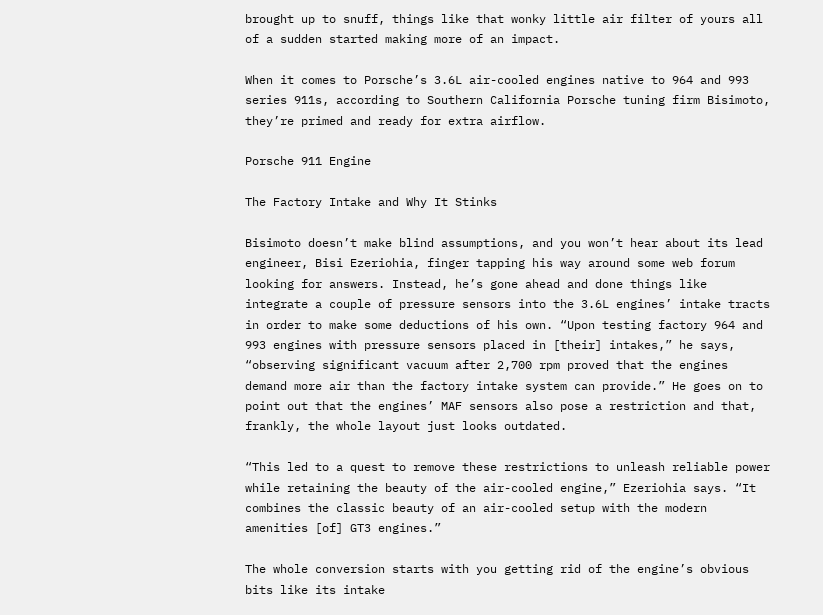brought up to snuff, things like that wonky little air filter of yours all of a sudden started making more of an impact.

When it comes to Porsche’s 3.6L air-cooled engines native to 964 and 993 series 911s, according to Southern California Porsche tuning firm Bisimoto, they’re primed and ready for extra airflow.

Porsche 911 Engine

The Factory Intake and Why It Stinks

Bisimoto doesn’t make blind assumptions, and you won’t hear about its lead engineer, Bisi Ezeriohia, finger tapping his way around some web forum looking for answers. Instead, he’s gone ahead and done things like integrate a couple of pressure sensors into the 3.6L engines’ intake tracts in order to make some deductions of his own. “Upon testing factory 964 and 993 engines with pressure sensors placed in [their] intakes,” he says, “observing significant vacuum after 2,700 rpm proved that the engines demand more air than the factory intake system can provide.” He goes on to point out that the engines’ MAF sensors also pose a restriction and that, frankly, the whole layout just looks outdated.

“This led to a quest to remove these restrictions to unleash reliable power while retaining the beauty of the air-cooled engine,” Ezeriohia says. “It combines the classic beauty of an air-cooled setup with the modern amenities [of] GT3 engines.”

The whole conversion starts with you getting rid of the engine’s obvious bits like its intake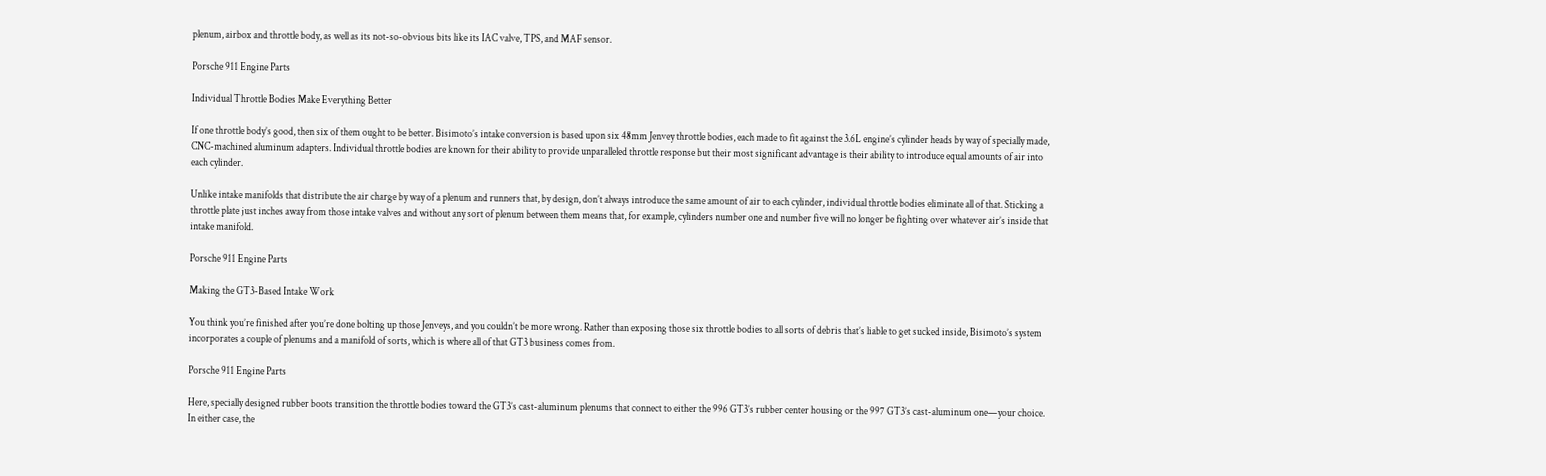plenum, airbox and throttle body, as well as its not-so-obvious bits like its IAC valve, TPS, and MAF sensor.

Porsche 911 Engine Parts

Individual Throttle Bodies Make Everything Better

If one throttle body’s good, then six of them ought to be better. Bisimoto’s intake conversion is based upon six 48mm Jenvey throttle bodies, each made to fit against the 3.6L engine’s cylinder heads by way of specially made, CNC-machined aluminum adapters. Individual throttle bodies are known for their ability to provide unparalleled throttle response but their most significant advantage is their ability to introduce equal amounts of air into each cylinder.

Unlike intake manifolds that distribute the air charge by way of a plenum and runners that, by design, don’t always introduce the same amount of air to each cylinder, individual throttle bodies eliminate all of that. Sticking a throttle plate just inches away from those intake valves and without any sort of plenum between them means that, for example, cylinders number one and number five will no longer be fighting over whatever air’s inside that intake manifold.

Porsche 911 Engine Parts

Making the GT3-Based Intake Work

You think you’re finished after you’re done bolting up those Jenveys, and you couldn’t be more wrong. Rather than exposing those six throttle bodies to all sorts of debris that’s liable to get sucked inside, Bisimoto’s system incorporates a couple of plenums and a manifold of sorts, which is where all of that GT3 business comes from.

Porsche 911 Engine Parts

Here, specially designed rubber boots transition the throttle bodies toward the GT3’s cast-aluminum plenums that connect to either the 996 GT3’s rubber center housing or the 997 GT3’s cast-aluminum one—your choice. In either case, the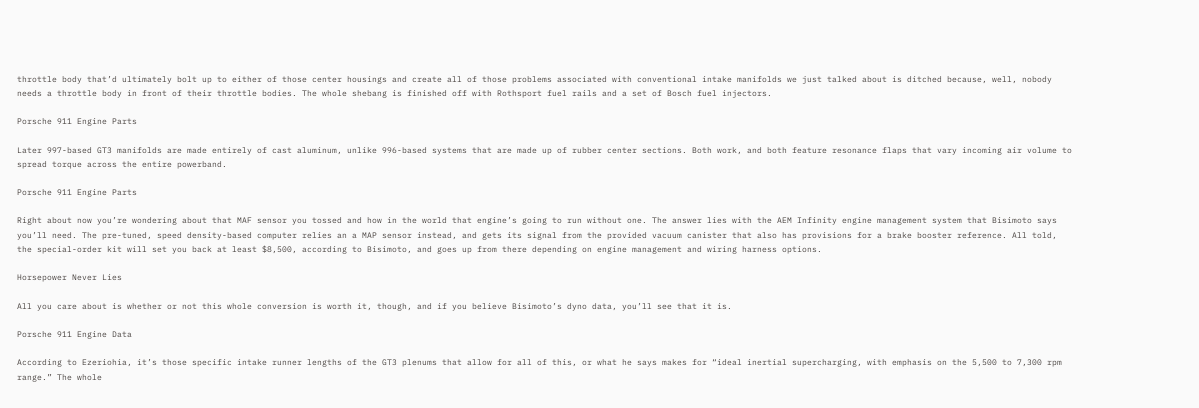throttle body that’d ultimately bolt up to either of those center housings and create all of those problems associated with conventional intake manifolds we just talked about is ditched because, well, nobody needs a throttle body in front of their throttle bodies. The whole shebang is finished off with Rothsport fuel rails and a set of Bosch fuel injectors.

Porsche 911 Engine Parts

Later 997-based GT3 manifolds are made entirely of cast aluminum, unlike 996-based systems that are made up of rubber center sections. Both work, and both feature resonance flaps that vary incoming air volume to spread torque across the entire powerband.

Porsche 911 Engine Parts

Right about now you’re wondering about that MAF sensor you tossed and how in the world that engine’s going to run without one. The answer lies with the AEM Infinity engine management system that Bisimoto says you’ll need. The pre-tuned, speed density-based computer relies an a MAP sensor instead, and gets its signal from the provided vacuum canister that also has provisions for a brake booster reference. All told, the special-order kit will set you back at least $8,500, according to Bisimoto, and goes up from there depending on engine management and wiring harness options.

Horsepower Never Lies

All you care about is whether or not this whole conversion is worth it, though, and if you believe Bisimoto’s dyno data, you’ll see that it is.

Porsche 911 Engine Data

According to Ezeriohia, it’s those specific intake runner lengths of the GT3 plenums that allow for all of this, or what he says makes for “ideal inertial supercharging, with emphasis on the 5,500 to 7,300 rpm range.” The whole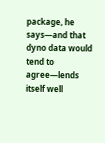package, he says—and that dyno data would tend to agree—lends itself well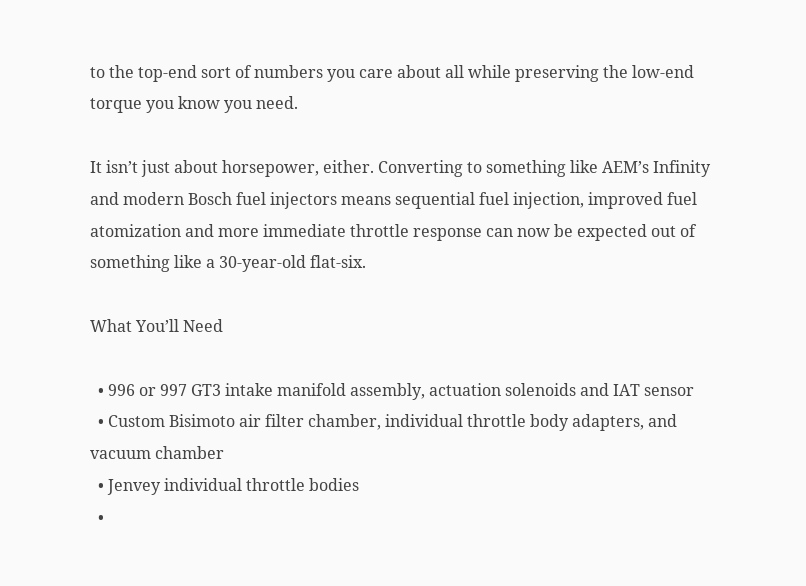to the top-end sort of numbers you care about all while preserving the low-end torque you know you need.

It isn’t just about horsepower, either. Converting to something like AEM’s Infinity and modern Bosch fuel injectors means sequential fuel injection, improved fuel atomization and more immediate throttle response can now be expected out of something like a 30-year-old flat-six.

What You’ll Need

  • 996 or 997 GT3 intake manifold assembly, actuation solenoids and IAT sensor
  • Custom Bisimoto air filter chamber, individual throttle body adapters, and vacuum chamber
  • Jenvey individual throttle bodies
  •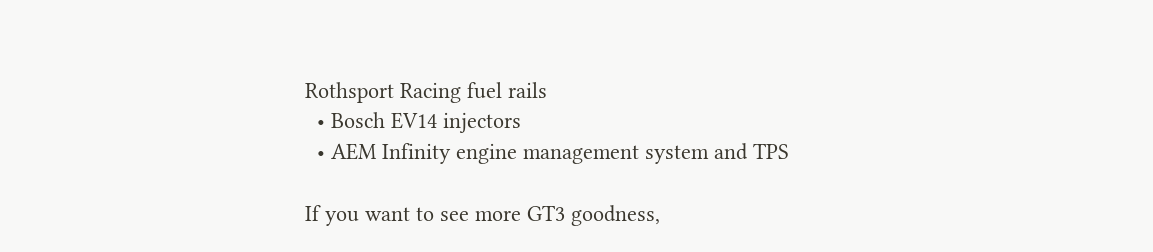Rothsport Racing fuel rails
  • Bosch EV14 injectors
  • AEM Infinity engine management system and TPS

If you want to see more GT3 goodness,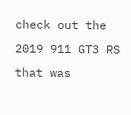check out the 2019 911 GT3 RS that was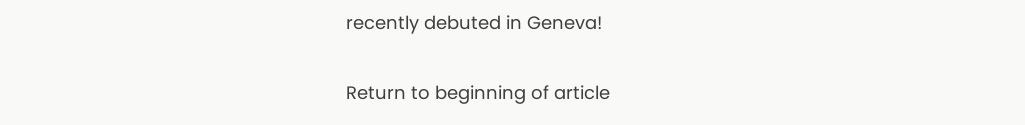recently debuted in Geneva!

Return to beginning of article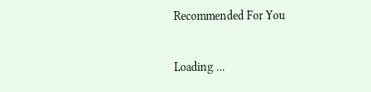Recommended For You

Loading ...